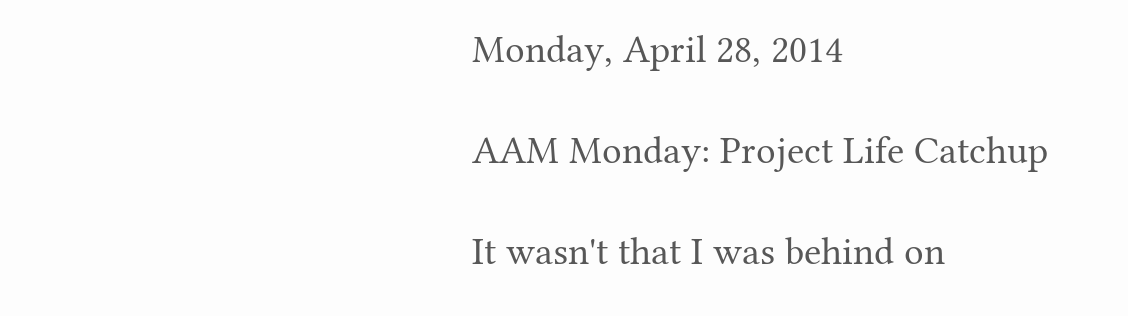Monday, April 28, 2014

AAM Monday: Project Life Catchup

It wasn't that I was behind on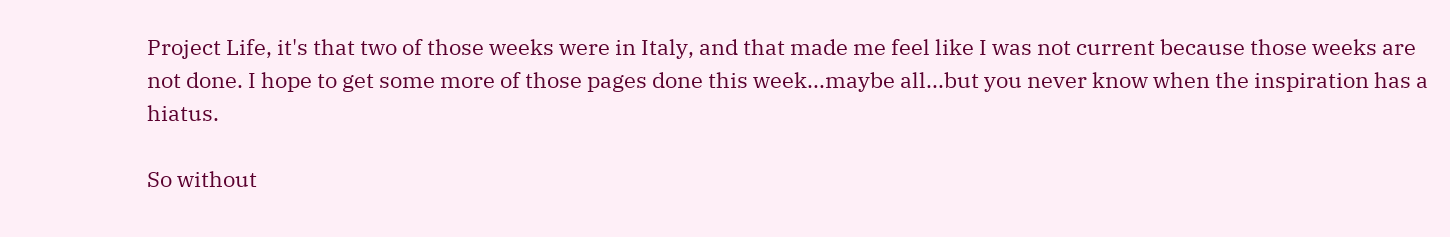Project Life, it's that two of those weeks were in Italy, and that made me feel like I was not current because those weeks are not done. I hope to get some more of those pages done this week...maybe all...but you never know when the inspiration has a hiatus.

So without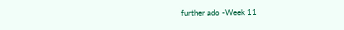further ado -Week 11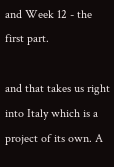and Week 12 - the first part.

and that takes us right into Italy which is a project of its own. A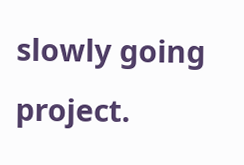slowly going project.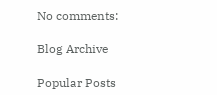No comments:

Blog Archive

Popular Posts